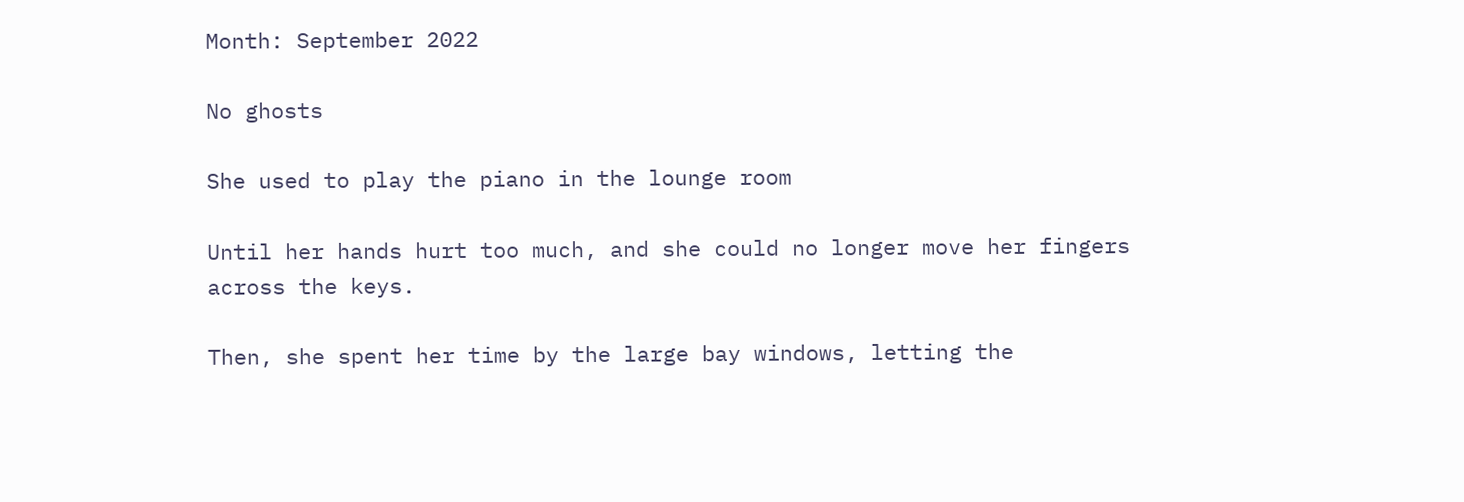Month: September 2022

No ghosts

She used to play the piano in the lounge room

Until her hands hurt too much, and she could no longer move her fingers across the keys.

Then, she spent her time by the large bay windows, letting the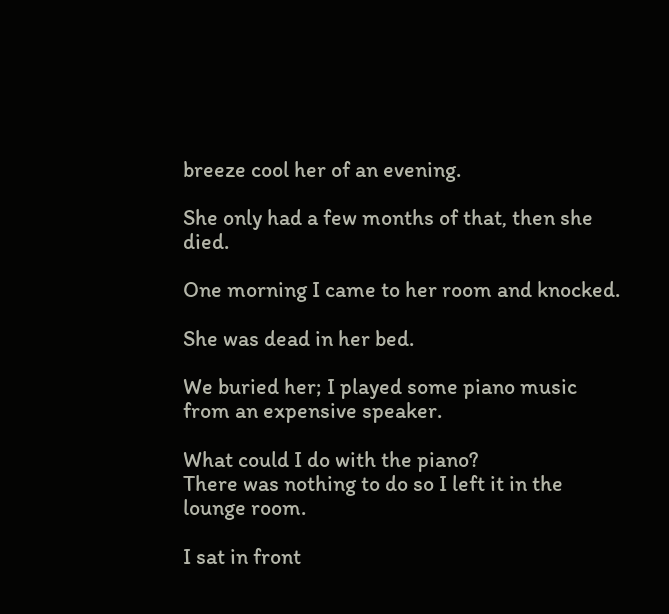breeze cool her of an evening.

She only had a few months of that, then she died.

One morning I came to her room and knocked.

She was dead in her bed.

We buried her; I played some piano music from an expensive speaker.

What could I do with the piano?
There was nothing to do so I left it in the lounge room.

I sat in front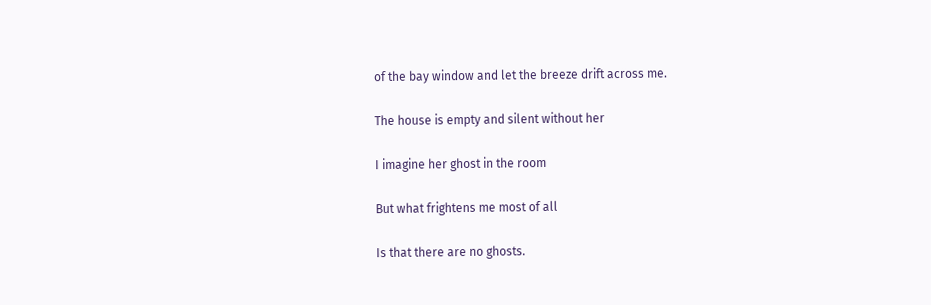of the bay window and let the breeze drift across me.

The house is empty and silent without her

I imagine her ghost in the room

But what frightens me most of all

Is that there are no ghosts.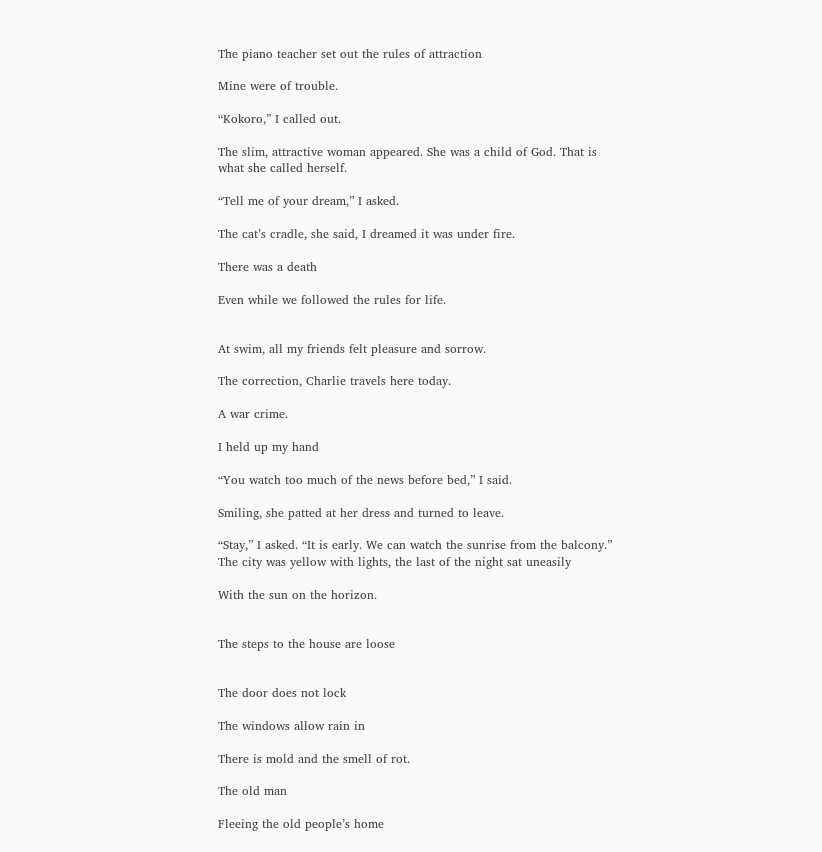The piano teacher set out the rules of attraction

Mine were of trouble.

“Kokoro,” I called out.

The slim, attractive woman appeared. She was a child of God. That is what she called herself.

“Tell me of your dream,” I asked.

The cat’s cradle, she said, I dreamed it was under fire.

There was a death

Even while we followed the rules for life.


At swim, all my friends felt pleasure and sorrow.

The correction, Charlie travels here today.

A war crime.

I held up my hand

“You watch too much of the news before bed,” I said.

Smiling, she patted at her dress and turned to leave.

“Stay,” I asked. “It is early. We can watch the sunrise from the balcony.”
The city was yellow with lights, the last of the night sat uneasily

With the sun on the horizon.


The steps to the house are loose


The door does not lock

The windows allow rain in

There is mold and the smell of rot.

The old man

Fleeing the old people’s home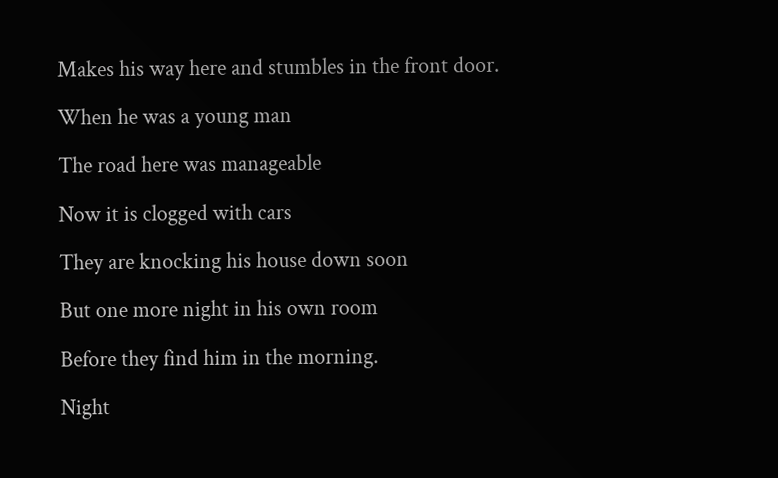Makes his way here and stumbles in the front door.

When he was a young man

The road here was manageable

Now it is clogged with cars

They are knocking his house down soon

But one more night in his own room

Before they find him in the morning.

Night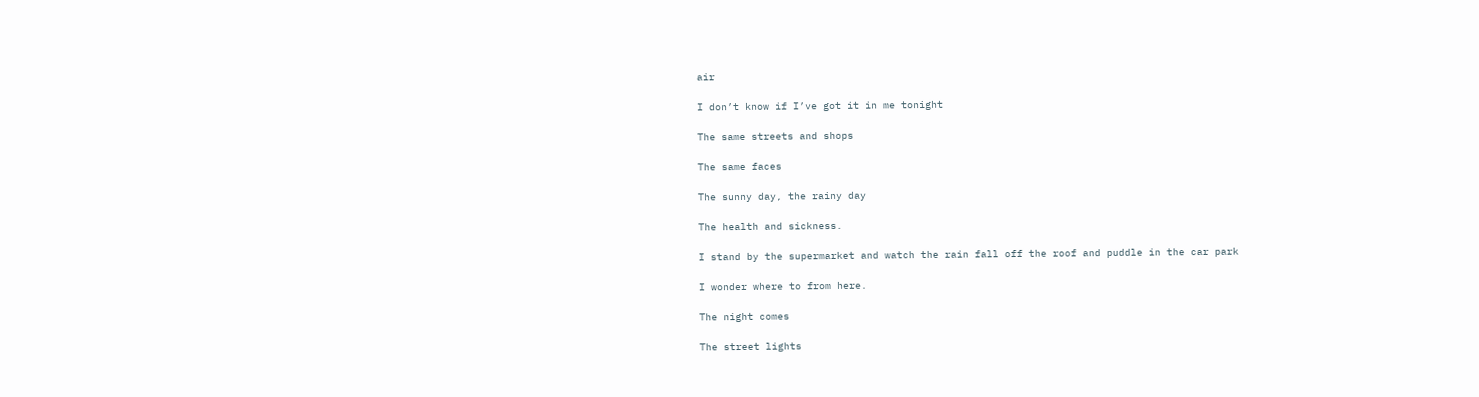air

I don’t know if I’ve got it in me tonight

The same streets and shops

The same faces

The sunny day, the rainy day

The health and sickness.

I stand by the supermarket and watch the rain fall off the roof and puddle in the car park

I wonder where to from here.

The night comes

The street lights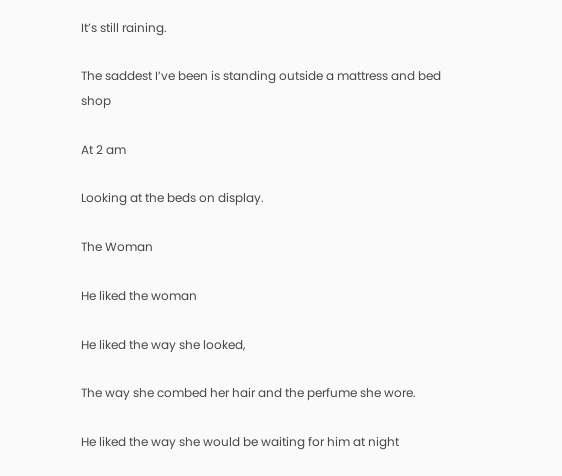It’s still raining.

The saddest I’ve been is standing outside a mattress and bed shop

At 2 am

Looking at the beds on display.

The Woman

He liked the woman

He liked the way she looked,

The way she combed her hair and the perfume she wore.

He liked the way she would be waiting for him at night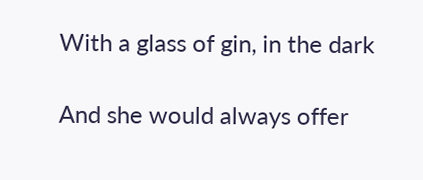With a glass of gin, in the dark

And she would always offer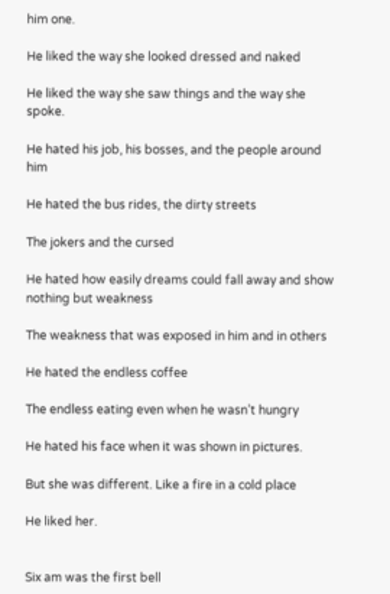him one.

He liked the way she looked dressed and naked

He liked the way she saw things and the way she spoke.

He hated his job, his bosses, and the people around him

He hated the bus rides, the dirty streets

The jokers and the cursed

He hated how easily dreams could fall away and show nothing but weakness

The weakness that was exposed in him and in others

He hated the endless coffee

The endless eating even when he wasn’t hungry

He hated his face when it was shown in pictures.

But she was different. Like a fire in a cold place

He liked her.


Six am was the first bell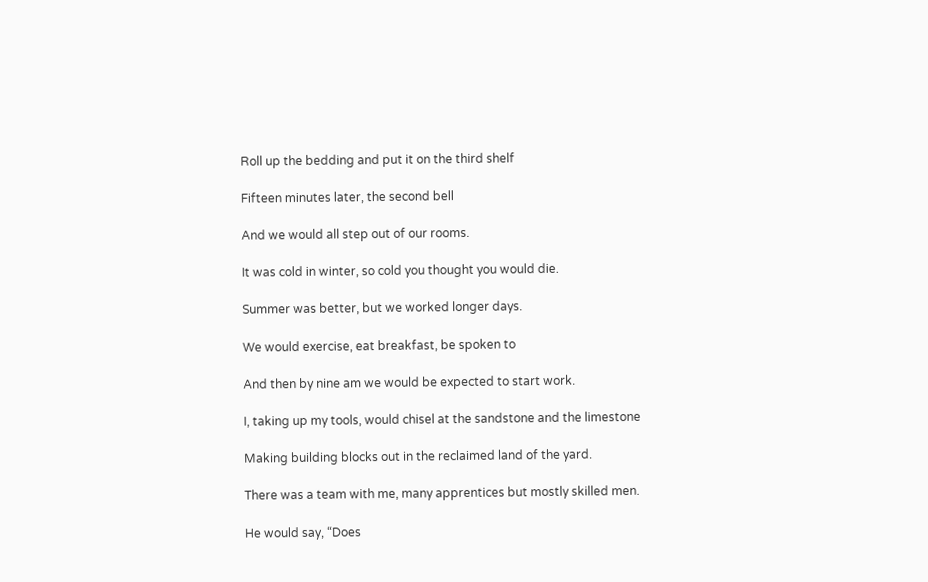Roll up the bedding and put it on the third shelf

Fifteen minutes later, the second bell

And we would all step out of our rooms.

It was cold in winter, so cold you thought you would die.

Summer was better, but we worked longer days.

We would exercise, eat breakfast, be spoken to

And then by nine am we would be expected to start work.

I, taking up my tools, would chisel at the sandstone and the limestone

Making building blocks out in the reclaimed land of the yard.

There was a team with me, many apprentices but mostly skilled men.

He would say, “Does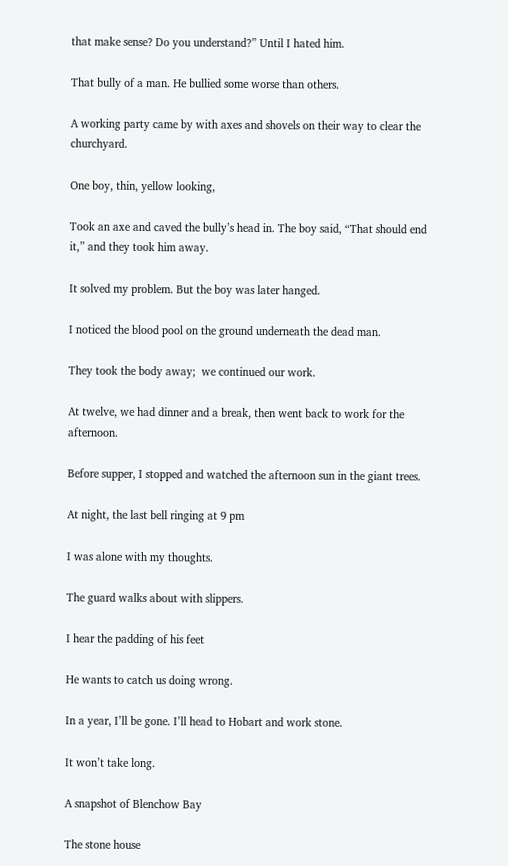that make sense? Do you understand?” Until I hated him.

That bully of a man. He bullied some worse than others.

A working party came by with axes and shovels on their way to clear the churchyard.

One boy, thin, yellow looking,

Took an axe and caved the bully’s head in. The boy said, “That should end it,” and they took him away.

It solved my problem. But the boy was later hanged.

I noticed the blood pool on the ground underneath the dead man.

They took the body away;  we continued our work.

At twelve, we had dinner and a break, then went back to work for the afternoon.

Before supper, I stopped and watched the afternoon sun in the giant trees.

At night, the last bell ringing at 9 pm

I was alone with my thoughts.

The guard walks about with slippers.

I hear the padding of his feet

He wants to catch us doing wrong.

In a year, I’ll be gone. I’ll head to Hobart and work stone.

It won’t take long.

A snapshot of Blenchow Bay

The stone house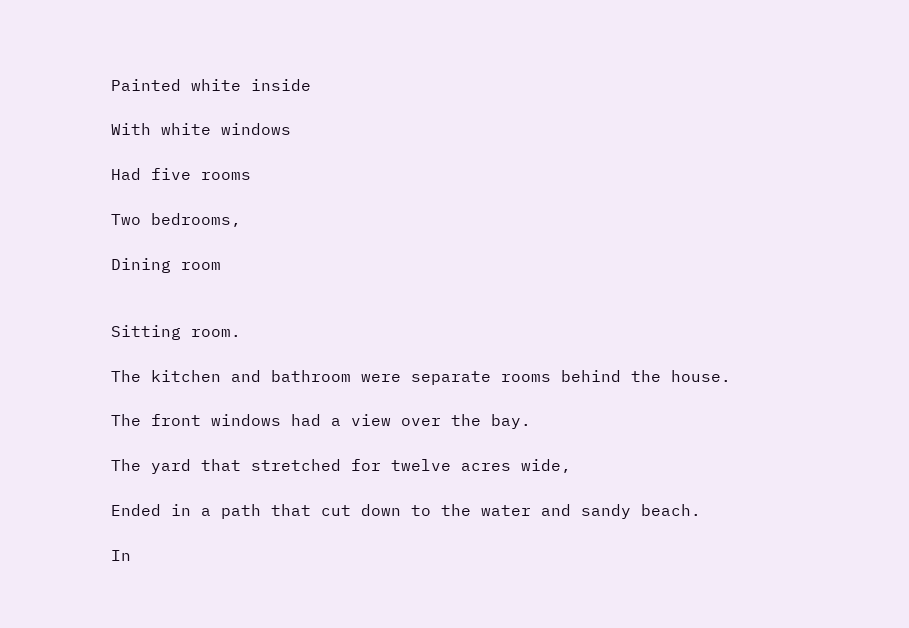Painted white inside

With white windows

Had five rooms

Two bedrooms,

Dining room


Sitting room.

The kitchen and bathroom were separate rooms behind the house.

The front windows had a view over the bay.

The yard that stretched for twelve acres wide,

Ended in a path that cut down to the water and sandy beach.

In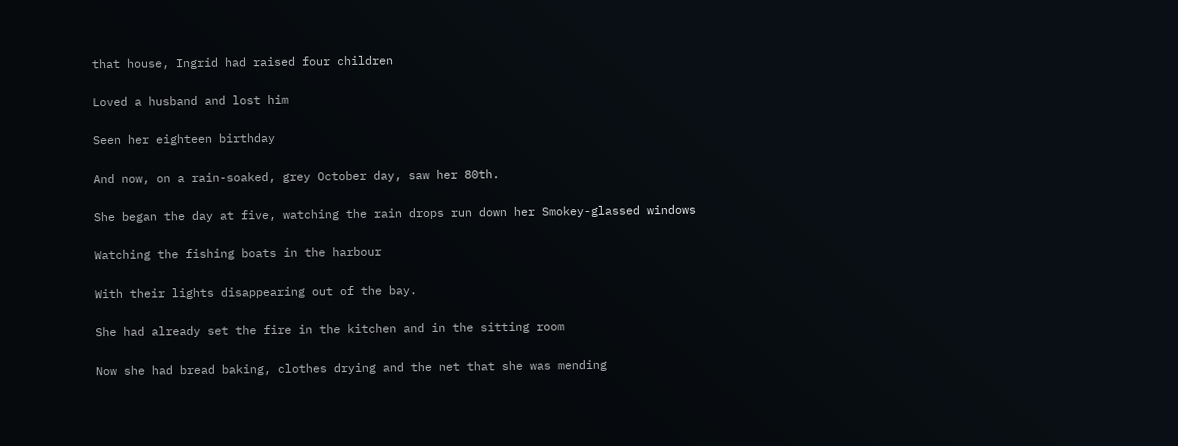that house, Ingrid had raised four children

Loved a husband and lost him

Seen her eighteen birthday

And now, on a rain-soaked, grey October day, saw her 80th.

She began the day at five, watching the rain drops run down her Smokey-glassed windows

Watching the fishing boats in the harbour

With their lights disappearing out of the bay.

She had already set the fire in the kitchen and in the sitting room

Now she had bread baking, clothes drying and the net that she was mending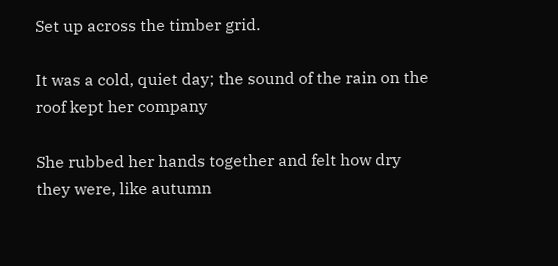Set up across the timber grid.

It was a cold, quiet day; the sound of the rain on the roof kept her company

She rubbed her hands together and felt how dry they were, like autumn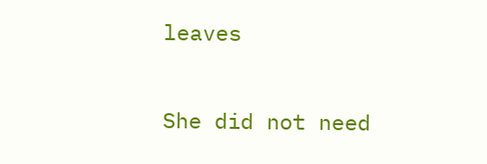leaves

She did not need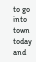to go into town today and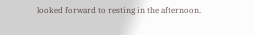looked forward to resting in the afternoon.